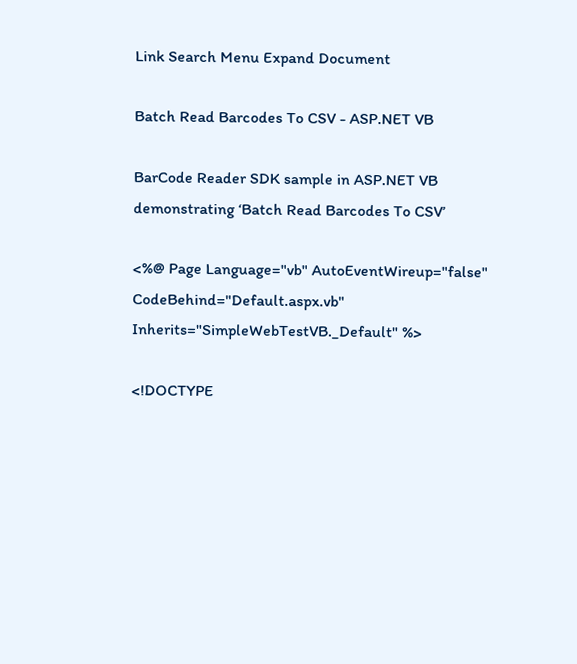Link Search Menu Expand Document

Batch Read Barcodes To CSV - ASP.NET VB

BarCode Reader SDK sample in ASP.NET VB demonstrating ‘Batch Read Barcodes To CSV’

<%@ Page Language="vb" AutoEventWireup="false" CodeBehind="Default.aspx.vb" Inherits="SimpleWebTestVB._Default" %>

<!DOCTYPE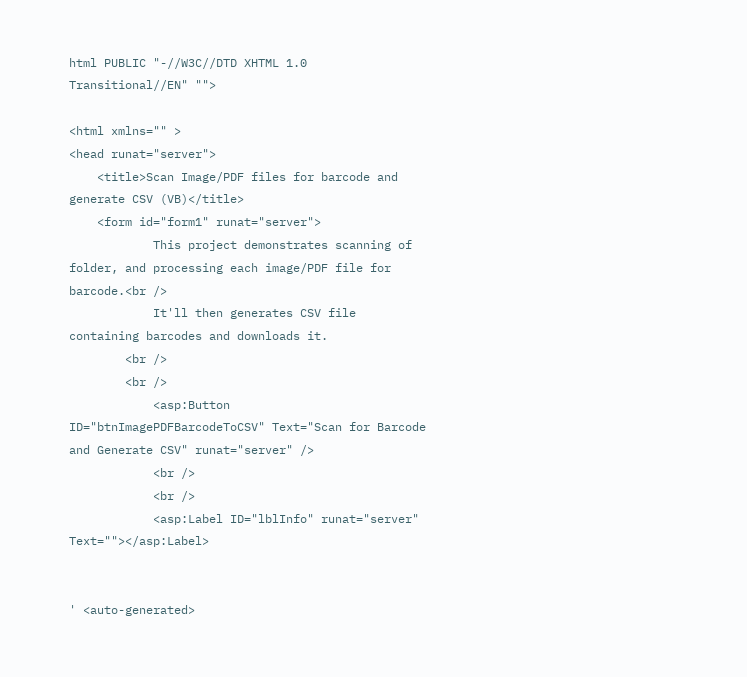html PUBLIC "-//W3C//DTD XHTML 1.0 Transitional//EN" "">

<html xmlns="" >
<head runat="server">
    <title>Scan Image/PDF files for barcode and generate CSV (VB)</title>
    <form id="form1" runat="server">
            This project demonstrates scanning of folder, and processing each image/PDF file for barcode.<br />
            It'll then generates CSV file containing barcodes and downloads it.
        <br />
        <br />
            <asp:Button ID="btnImagePDFBarcodeToCSV" Text="Scan for Barcode and Generate CSV" runat="server" />
            <br />
            <br />
            <asp:Label ID="lblInfo" runat="server" Text=""></asp:Label>


' <auto-generated>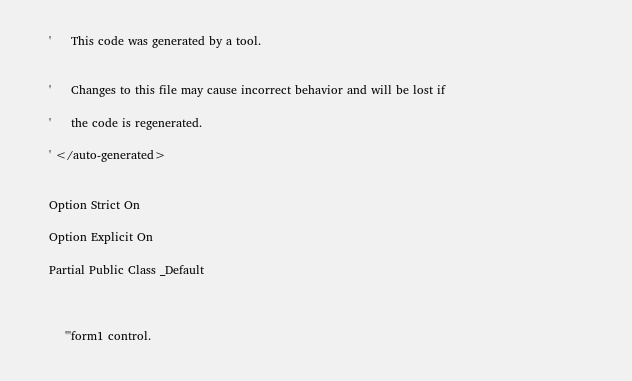'     This code was generated by a tool.


'     Changes to this file may cause incorrect behavior and will be lost if

'     the code is regenerated.

' </auto-generated>


Option Strict On

Option Explicit On

Partial Public Class _Default



    '''form1 control.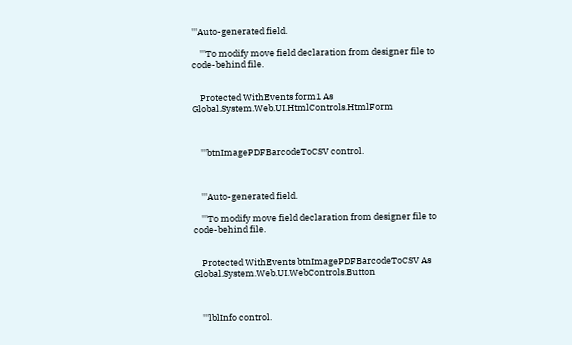'''Auto-generated field.

    '''To modify move field declaration from designer file to code-behind file.


    Protected WithEvents form1 As Global.System.Web.UI.HtmlControls.HtmlForm



    '''btnImagePDFBarcodeToCSV control.



    '''Auto-generated field.

    '''To modify move field declaration from designer file to code-behind file.


    Protected WithEvents btnImagePDFBarcodeToCSV As Global.System.Web.UI.WebControls.Button



    '''lblInfo control.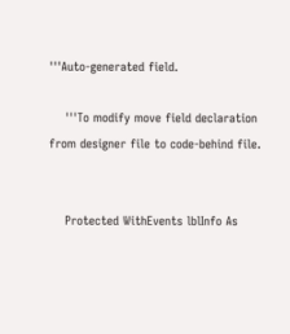'''Auto-generated field.

    '''To modify move field declaration from designer file to code-behind file.


    Protected WithEvents lblInfo As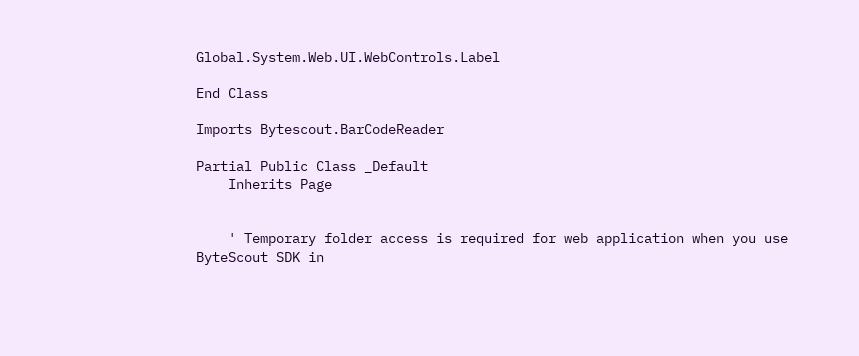Global.System.Web.UI.WebControls.Label

End Class

Imports Bytescout.BarCodeReader

Partial Public Class _Default
    Inherits Page


    ' Temporary folder access is required for web application when you use ByteScout SDK in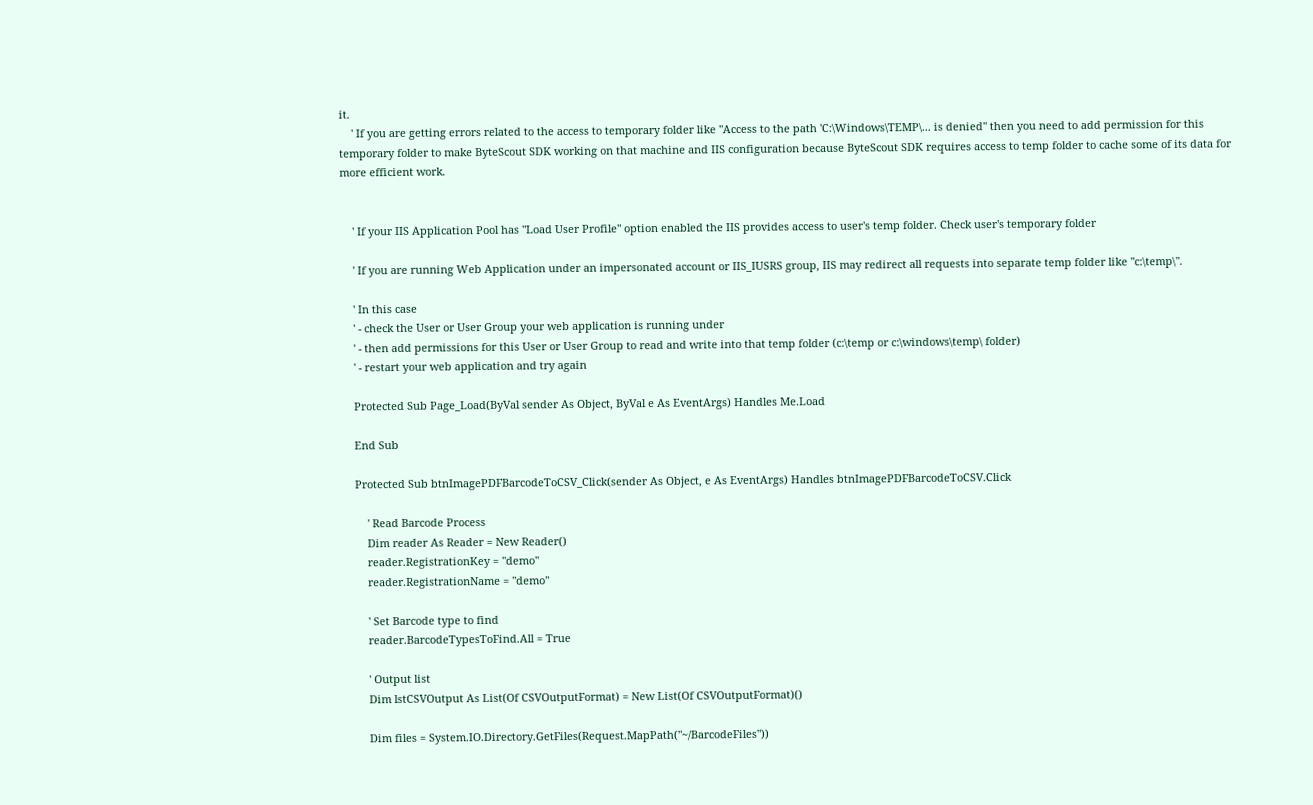it.
    ' If you are getting errors related to the access to temporary folder like "Access to the path 'C:\Windows\TEMP\... is denied" then you need to add permission for this temporary folder to make ByteScout SDK working on that machine and IIS configuration because ByteScout SDK requires access to temp folder to cache some of its data for more efficient work.


    ' If your IIS Application Pool has "Load User Profile" option enabled the IIS provides access to user's temp folder. Check user's temporary folder

    ' If you are running Web Application under an impersonated account or IIS_IUSRS group, IIS may redirect all requests into separate temp folder like "c:\temp\".

    ' In this case
    ' - check the User or User Group your web application is running under
    ' - then add permissions for this User or User Group to read and write into that temp folder (c:\temp or c:\windows\temp\ folder)
    ' - restart your web application and try again

    Protected Sub Page_Load(ByVal sender As Object, ByVal e As EventArgs) Handles Me.Load

    End Sub

    Protected Sub btnImagePDFBarcodeToCSV_Click(sender As Object, e As EventArgs) Handles btnImagePDFBarcodeToCSV.Click

        ' Read Barcode Process
        Dim reader As Reader = New Reader()
        reader.RegistrationKey = "demo"
        reader.RegistrationName = "demo"

        ' Set Barcode type to find
        reader.BarcodeTypesToFind.All = True

        ' Output list
        Dim lstCSVOutput As List(Of CSVOutputFormat) = New List(Of CSVOutputFormat)()

        Dim files = System.IO.Directory.GetFiles(Request.MapPath("~/BarcodeFiles"))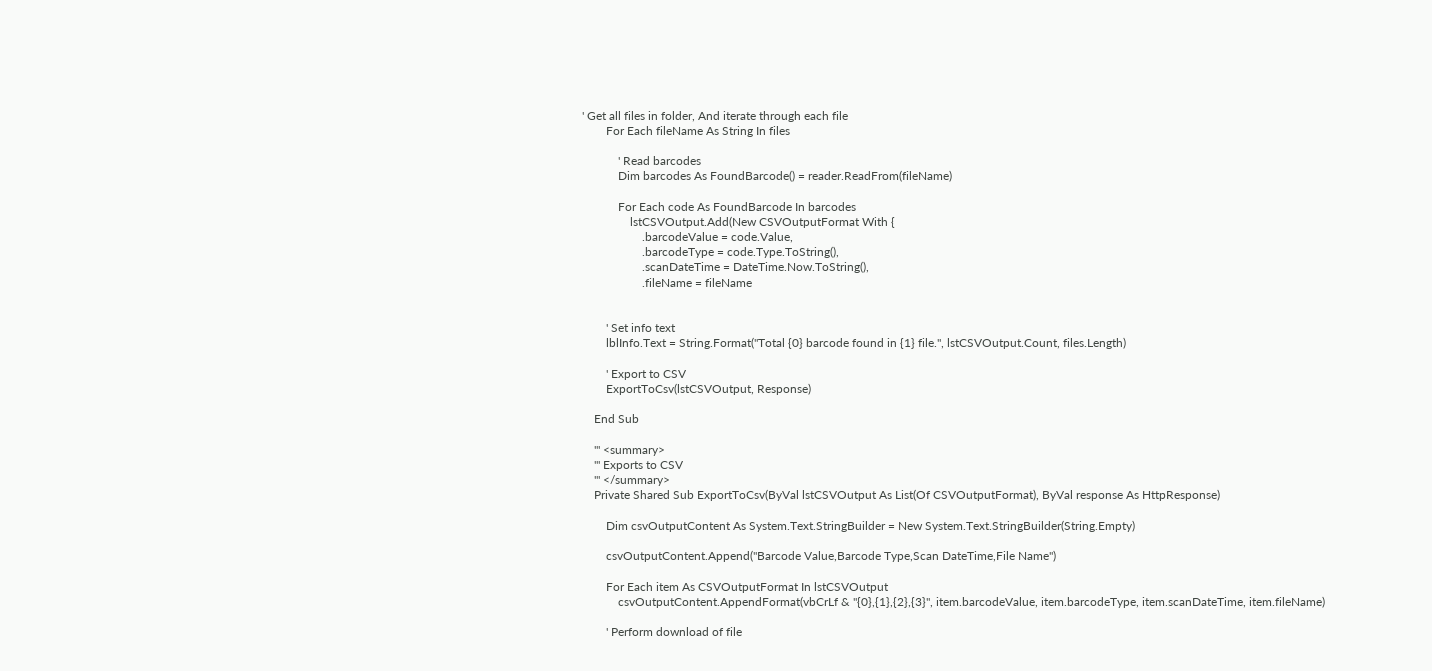' Get all files in folder, And iterate through each file
        For Each fileName As String In files

            ' Read barcodes
            Dim barcodes As FoundBarcode() = reader.ReadFrom(fileName)

            For Each code As FoundBarcode In barcodes
                lstCSVOutput.Add(New CSVOutputFormat With {
                    .barcodeValue = code.Value,
                    .barcodeType = code.Type.ToString(),
                    .scanDateTime = DateTime.Now.ToString(),
                    .fileName = fileName


        ' Set info text
        lblInfo.Text = String.Format("Total {0} barcode found in {1} file.", lstCSVOutput.Count, files.Length)

        ' Export to CSV
        ExportToCsv(lstCSVOutput, Response)

    End Sub

    ''' <summary>
    ''' Exports to CSV
    ''' </summary>
    Private Shared Sub ExportToCsv(ByVal lstCSVOutput As List(Of CSVOutputFormat), ByVal response As HttpResponse)

        Dim csvOutputContent As System.Text.StringBuilder = New System.Text.StringBuilder(String.Empty)

        csvOutputContent.Append("Barcode Value,Barcode Type,Scan DateTime,File Name")

        For Each item As CSVOutputFormat In lstCSVOutput
            csvOutputContent.AppendFormat(vbCrLf & "{0},{1},{2},{3}", item.barcodeValue, item.barcodeType, item.scanDateTime, item.fileName)

        ' Perform download of file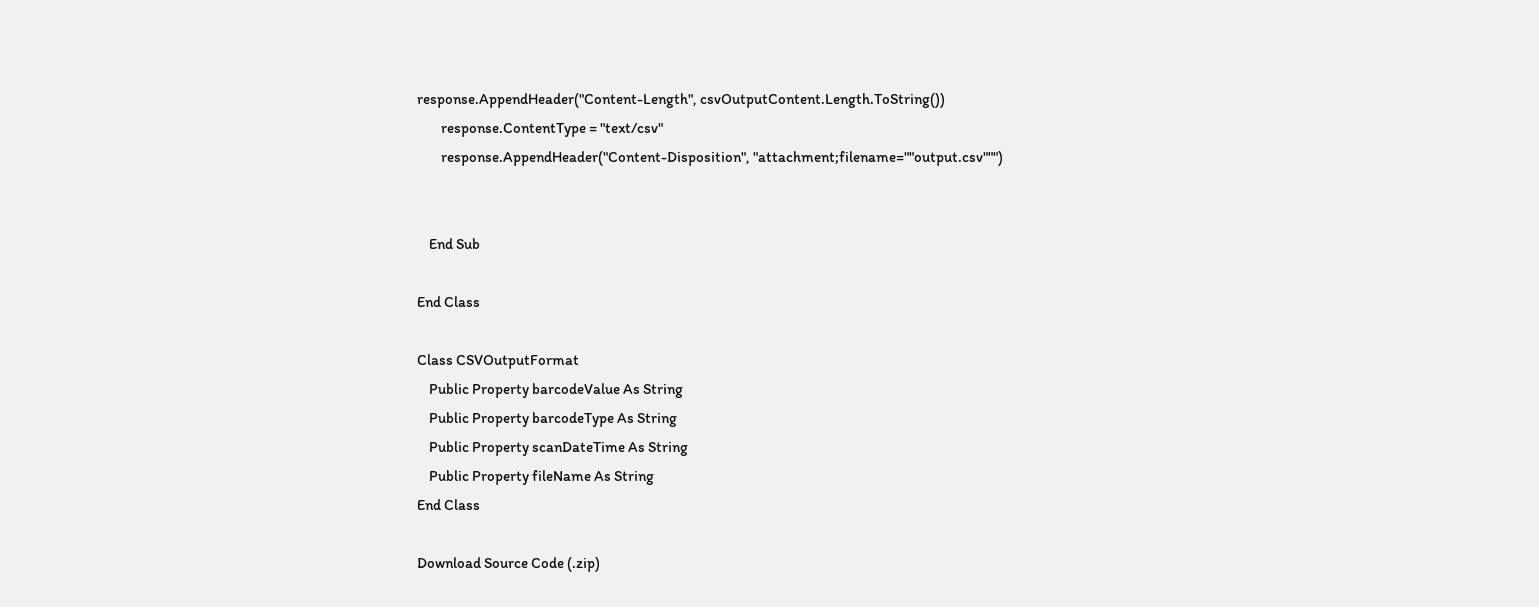response.AppendHeader("Content-Length", csvOutputContent.Length.ToString())
        response.ContentType = "text/csv"
        response.AppendHeader("Content-Disposition", "attachment;filename=""output.csv""")


    End Sub

End Class

Class CSVOutputFormat
    Public Property barcodeValue As String
    Public Property barcodeType As String
    Public Property scanDateTime As String
    Public Property fileName As String
End Class

Download Source Code (.zip)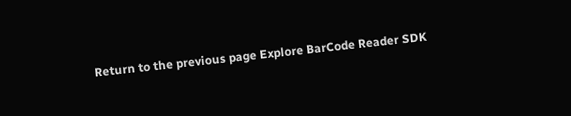Return to the previous page Explore BarCode Reader SDK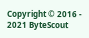Copyright © 2016 - 2021 ByteScout